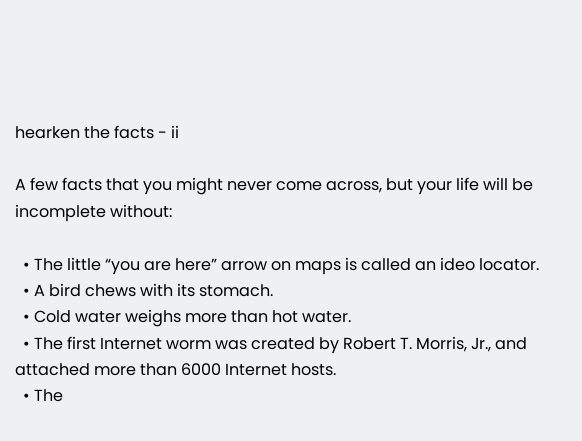hearken the facts - ii

A few facts that you might never come across, but your life will be incomplete without:

  • The little “you are here” arrow on maps is called an ideo locator.
  • A bird chews with its stomach.
  • Cold water weighs more than hot water.
  • The first Internet worm was created by Robert T. Morris, Jr., and attached more than 6000 Internet hosts.
  • The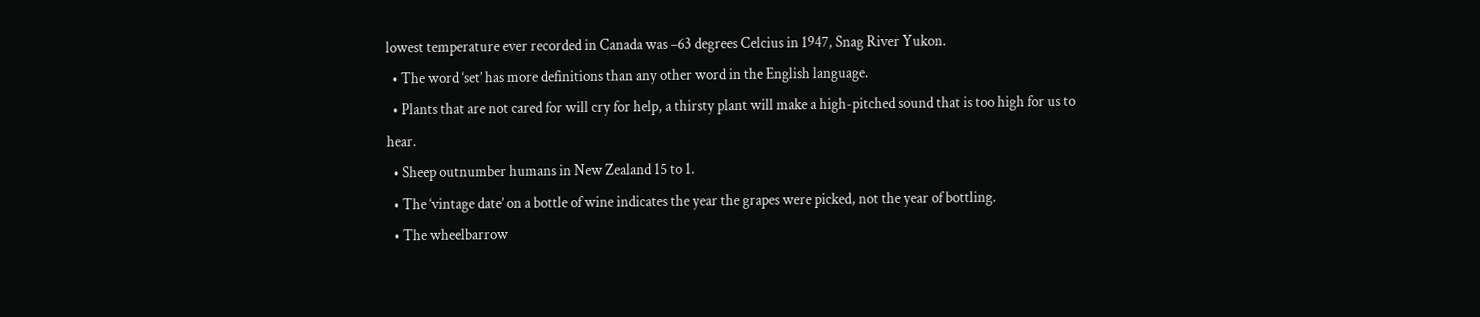lowest temperature ever recorded in Canada was –63 degrees Celcius in 1947, Snag River Yukon.
  • The word ‘set’ has more definitions than any other word in the English language.
  • Plants that are not cared for will cry for help, a thirsty plant will make a high-pitched sound that is too high for us to hear.
  • Sheep outnumber humans in New Zealand 15 to 1.
  • The ‘vintage date’ on a bottle of wine indicates the year the grapes were picked, not the year of bottling.
  • The wheelbarrow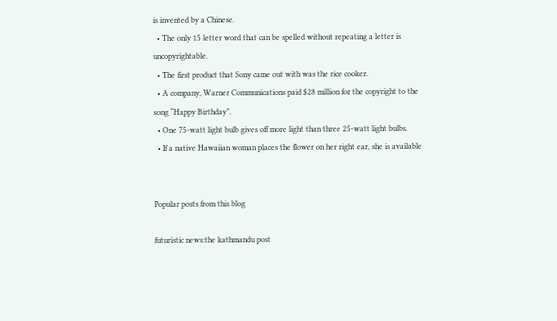is invented by a Chinese.
  • The only 15 letter word that can be spelled without repeating a letter is uncopyrightable.
  • The first product that Sony came out with was the rice cooker.
  • A company, Warner Communications paid $28 million for the copyright to the song “Happy Birthday”.
  • One 75-watt light bulb gives off more light than three 25-watt light bulbs.
  • If a native Hawaiian woman places the flower on her right ear, she is available


Popular posts from this blog

futuristic news:the kathmandu post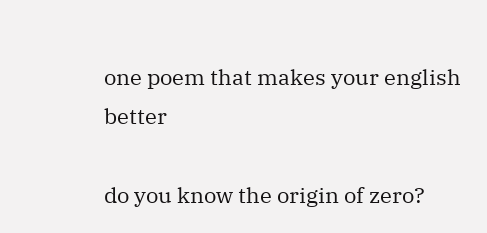one poem that makes your english better

do you know the origin of zero?